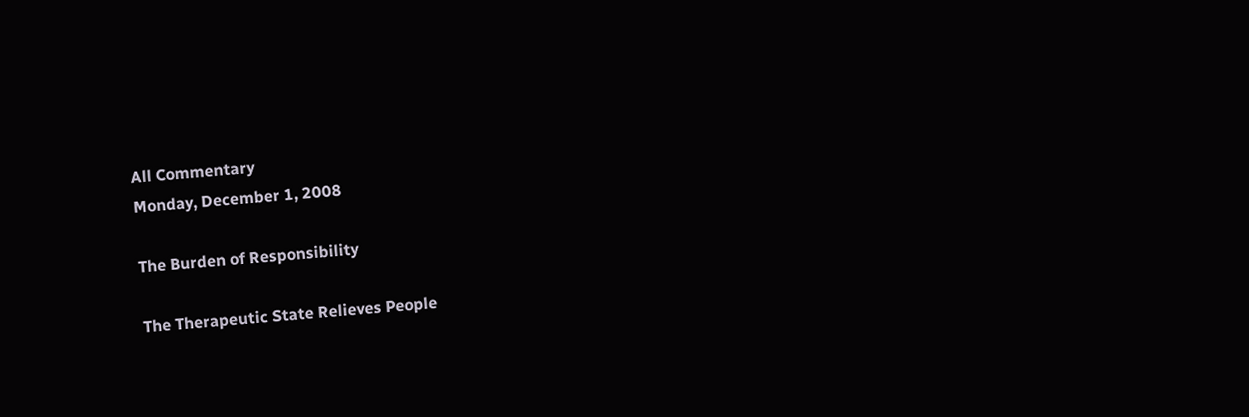All Commentary
Monday, December 1, 2008

The Burden of Responsibility

The Therapeutic State Relieves People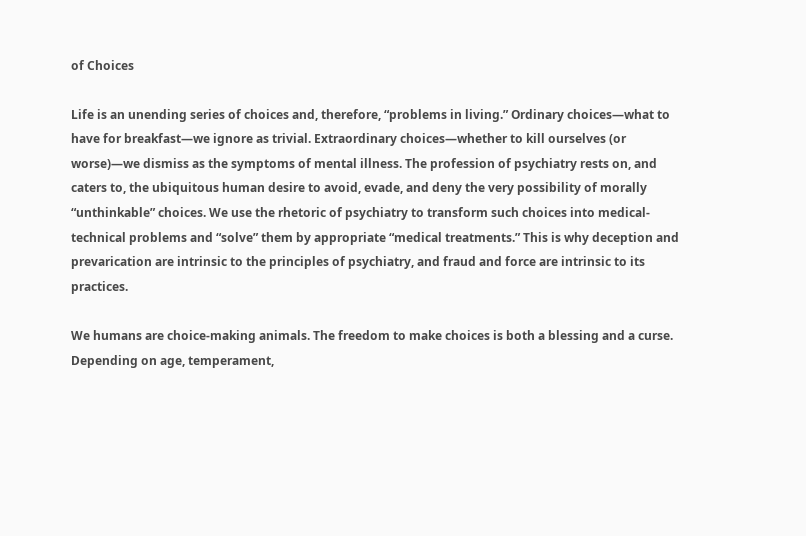of Choices

Life is an unending series of choices and, therefore, “problems in living.” Ordinary choices—what to have for breakfast—we ignore as trivial. Extraordinary choices—whether to kill ourselves (or worse)—we dismiss as the symptoms of mental illness. The profession of psychiatry rests on, and caters to, the ubiquitous human desire to avoid, evade, and deny the very possibility of morally “unthinkable” choices. We use the rhetoric of psychiatry to transform such choices into medical-technical problems and “solve” them by appropriate “medical treatments.” This is why deception and prevarication are intrinsic to the principles of psychiatry, and fraud and force are intrinsic to its practices.

We humans are choice-making animals. The freedom to make choices is both a blessing and a curse. Depending on age, temperament,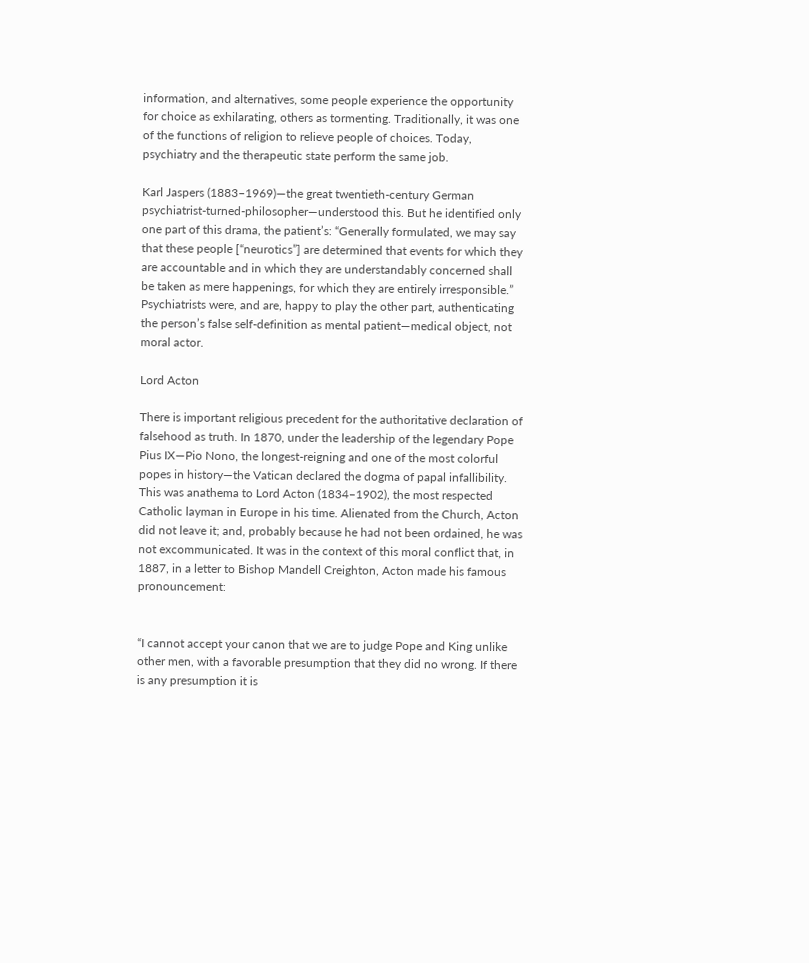information, and alternatives, some people experience the opportunity for choice as exhilarating, others as tormenting. Traditionally, it was one of the functions of religion to relieve people of choices. Today, psychiatry and the therapeutic state perform the same job.

Karl Jaspers (1883–1969)—the great twentieth-century German psychiatrist-turned-philosopher—understood this. But he identified only one part of this drama, the patient’s: “Generally formulated, we may say that these people [“neurotics”] are determined that events for which they are accountable and in which they are understandably concerned shall be taken as mere happenings, for which they are entirely irresponsible.” Psychiatrists were, and are, happy to play the other part, authenticating the person’s false self-definition as mental patient—medical object, not moral actor.

Lord Acton

There is important religious precedent for the authoritative declaration of falsehood as truth. In 1870, under the leadership of the legendary Pope Pius IX—Pio Nono, the longest-reigning and one of the most colorful popes in history—the Vatican declared the dogma of papal infallibility. This was anathema to Lord Acton (1834–1902), the most respected Catholic layman in Europe in his time. Alienated from the Church, Acton did not leave it; and, probably because he had not been ordained, he was not excommunicated. It was in the context of this moral conflict that, in 1887, in a letter to Bishop Mandell Creighton, Acton made his famous pronouncement:


“I cannot accept your canon that we are to judge Pope and King unlike other men, with a favorable presumption that they did no wrong. If there is any presumption it is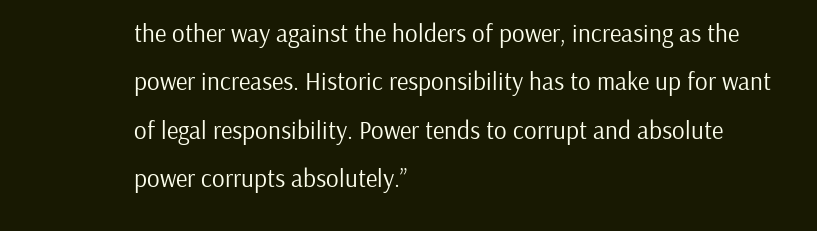the other way against the holders of power, increasing as the power increases. Historic responsibility has to make up for want of legal responsibility. Power tends to corrupt and absolute power corrupts absolutely.”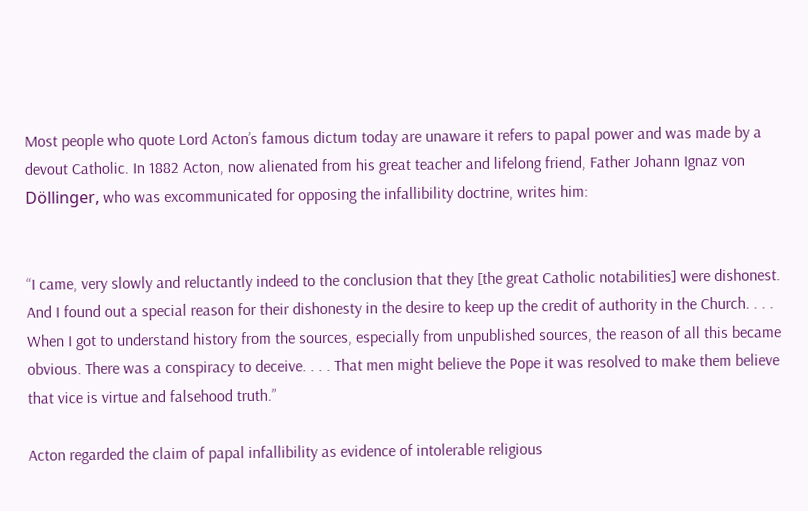Most people who quote Lord Acton’s famous dictum today are unaware it refers to papal power and was made by a devout Catholic. In 1882 Acton, now alienated from his great teacher and lifelong friend, Father Johann Ignaz von Döllinger, who was excommunicated for opposing the infallibility doctrine, writes him:


“I came, very slowly and reluctantly indeed to the conclusion that they [the great Catholic notabilities] were dishonest. And I found out a special reason for their dishonesty in the desire to keep up the credit of authority in the Church. . . . When I got to understand history from the sources, especially from unpublished sources, the reason of all this became obvious. There was a conspiracy to deceive. . . . That men might believe the Pope it was resolved to make them believe that vice is virtue and falsehood truth.”

Acton regarded the claim of papal infallibility as evidence of intolerable religious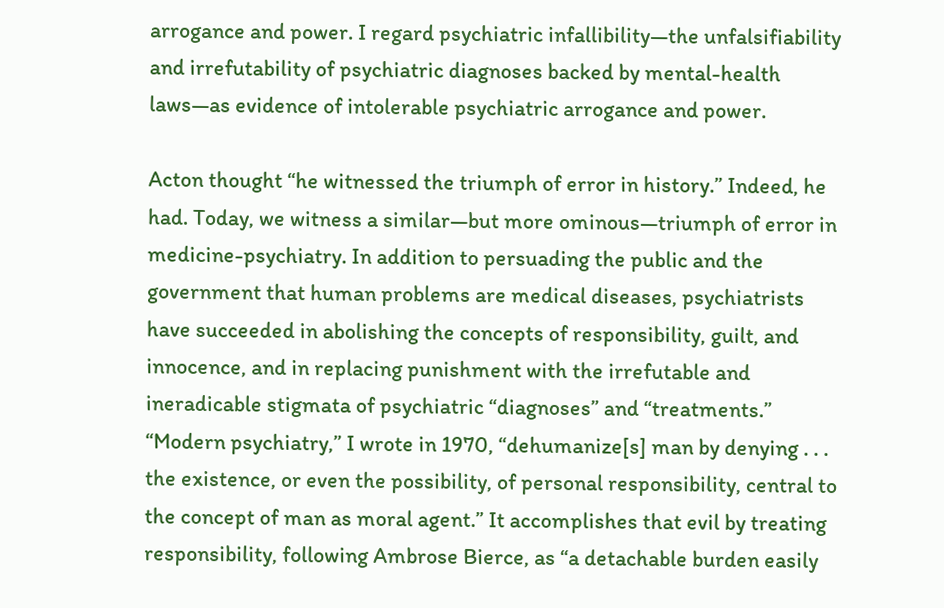arrogance and power. I regard psychiatric infallibility—the unfalsifiability and irrefutability of psychiatric diagnoses backed by mental-health laws—as evidence of intolerable psychiatric arrogance and power.

Acton thought “he witnessed the triumph of error in history.” Indeed, he had. Today, we witness a similar—but more ominous—triumph of error in medicine-psychiatry. In addition to persuading the public and the government that human problems are medical diseases, psychiatrists have succeeded in abolishing the concepts of responsibility, guilt, and innocence, and in replacing punishment with the irrefutable and ineradicable stigmata of psychiatric “diagnoses” and “treatments.” “Modern psychiatry,” I wrote in 1970, “dehumanize[s] man by denying . . . the existence, or even the possibility, of personal responsibility, central to the concept of man as moral agent.” It accomplishes that evil by treating responsibility, following Ambrose Bierce, as “a detachable burden easily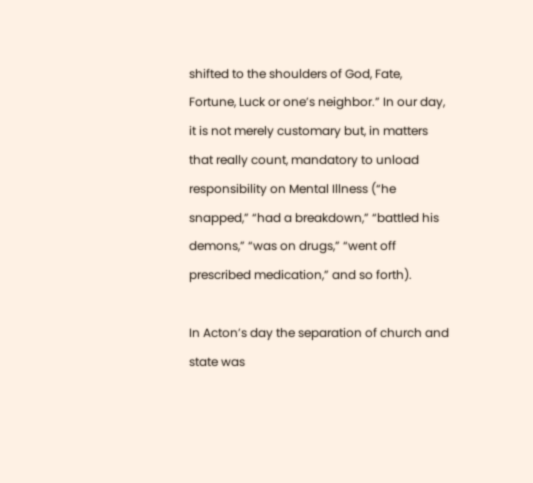shifted to the shoulders of God, Fate, Fortune, Luck or one’s neighbor.” In our day, it is not merely customary but, in matters that really count, mandatory to unload responsibility on Mental Illness (“he snapped,” “had a breakdown,” “battled his demons,” “was on drugs,” “went off prescribed medication,” and so forth).

In Acton’s day the separation of church and state was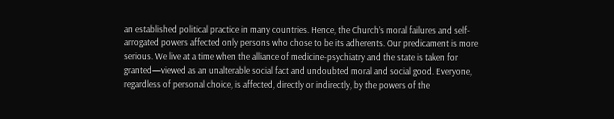an established political practice in many countries. Hence, the Church’s moral failures and self-arrogated powers affected only persons who chose to be its adherents. Our predicament is more serious. We live at a time when the alliance of medicine-psychiatry and the state is taken for granted—viewed as an unalterable social fact and undoubted moral and social good. Everyone, regardless of personal choice, is affected, directly or indirectly, by the powers of the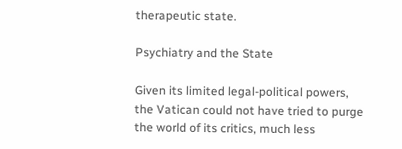therapeutic state.

Psychiatry and the State

Given its limited legal-political powers, the Vatican could not have tried to purge the world of its critics, much less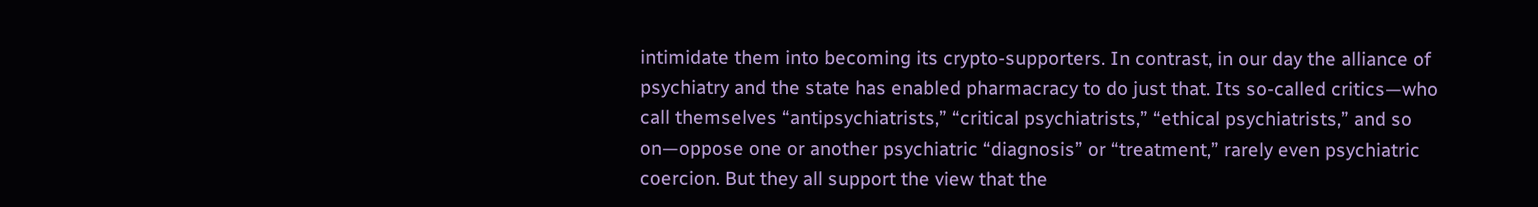intimidate them into becoming its crypto-supporters. In contrast, in our day the alliance of psychiatry and the state has enabled pharmacracy to do just that. Its so-called critics—who call themselves “antipsychiatrists,” “critical psychiatrists,” “ethical psychiatrists,” and so on—oppose one or another psychiatric “diagnosis” or “treatment,” rarely even psychiatric coercion. But they all support the view that the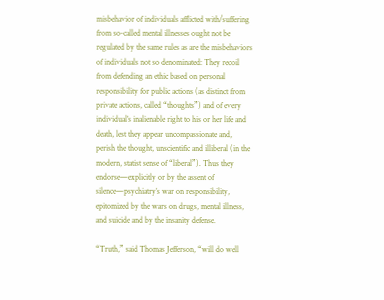misbehavior of individuals afflicted with/suffering from so-called mental illnesses ought not be regulated by the same rules as are the misbehaviors of individuals not so denominated: They recoil from defending an ethic based on personal responsibility for public actions (as distinct from private actions, called “thoughts”) and of every individual’s inalienable right to his or her life and death, lest they appear uncompassionate and, perish the thought, unscientific and illiberal (in the modern, statist sense of “liberal”). Thus they endorse—explicitly or by the assent of silence—psychiatry’s war on responsibility, epitomized by the wars on drugs, mental illness, and suicide and by the insanity defense.

“Truth,” said Thomas Jefferson, “will do well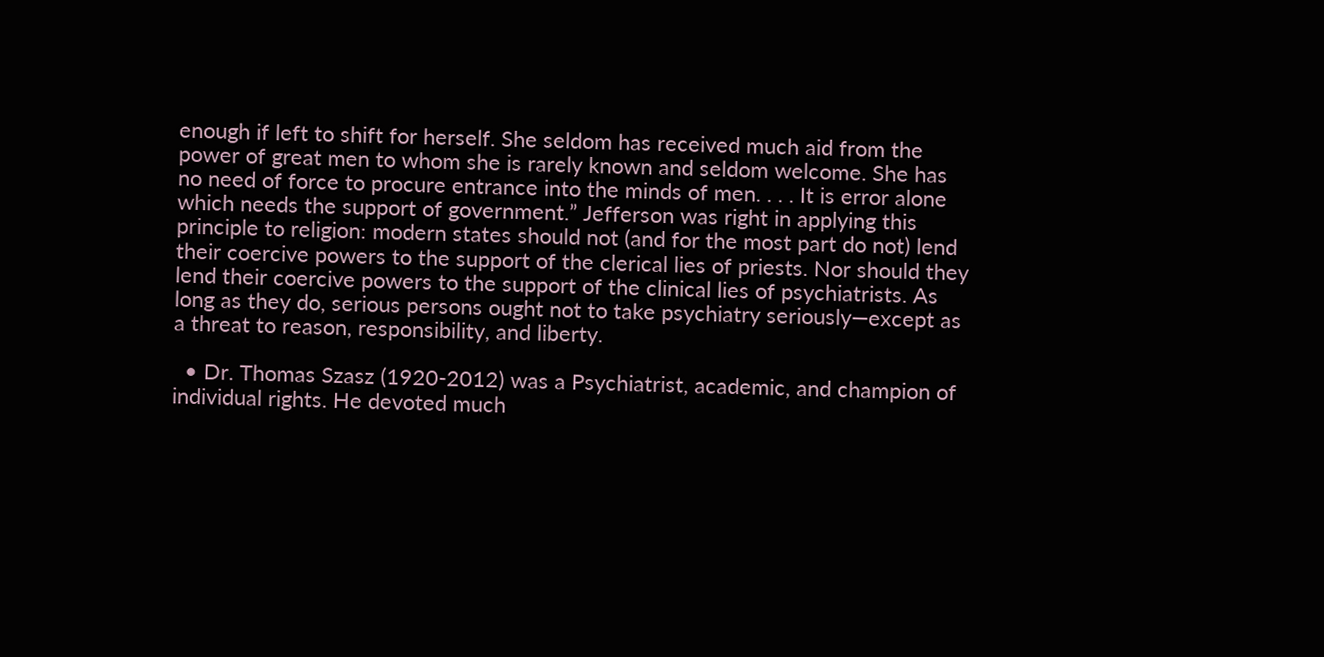enough if left to shift for herself. She seldom has received much aid from the power of great men to whom she is rarely known and seldom welcome. She has no need of force to procure entrance into the minds of men. . . . It is error alone which needs the support of government.” Jefferson was right in applying this principle to religion: modern states should not (and for the most part do not) lend their coercive powers to the support of the clerical lies of priests. Nor should they lend their coercive powers to the support of the clinical lies of psychiatrists. As long as they do, serious persons ought not to take psychiatry seriously—except as a threat to reason, responsibility, and liberty.

  • Dr. Thomas Szasz (1920-2012) was a Psychiatrist, academic, and champion of individual rights. He devoted much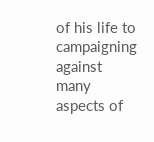of his life to campaigning against many aspects of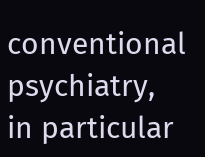conventional psychiatry, in particular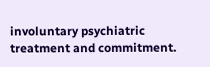involuntary psychiatric treatment and commitment.